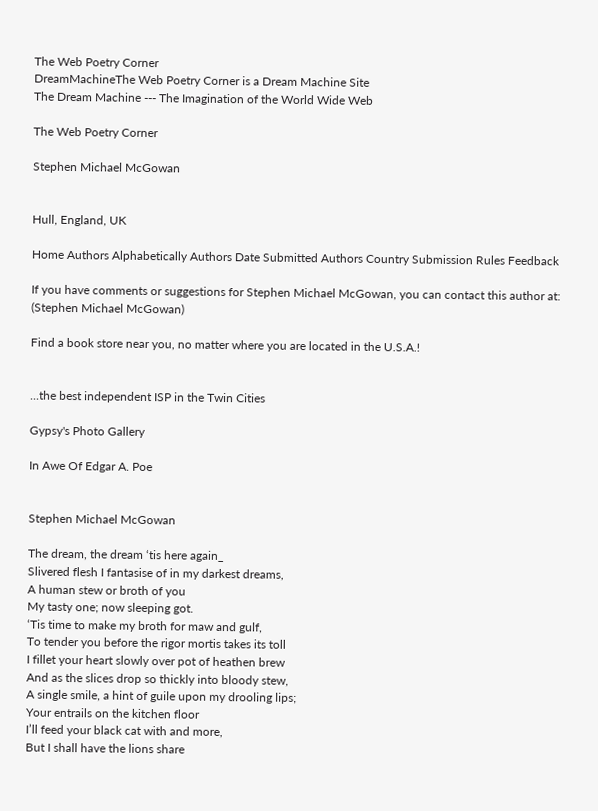The Web Poetry Corner
DreamMachineThe Web Poetry Corner is a Dream Machine Site
The Dream Machine --- The Imagination of the World Wide Web

The Web Poetry Corner

Stephen Michael McGowan


Hull, England, UK

Home Authors Alphabetically Authors Date Submitted Authors Country Submission Rules Feedback

If you have comments or suggestions for Stephen Michael McGowan, you can contact this author at: (Stephen Michael McGowan)

Find a book store near you, no matter where you are located in the U.S.A.!


...the best independent ISP in the Twin Cities

Gypsy's Photo Gallery

In Awe Of Edgar A. Poe


Stephen Michael McGowan

The dream, the dream ‘tis here again_
Slivered flesh I fantasise of in my darkest dreams,
A human stew or broth of you
My tasty one; now sleeping got.
‘Tis time to make my broth for maw and gulf,
To tender you before the rigor mortis takes its toll
I fillet your heart slowly over pot of heathen brew
And as the slices drop so thickly into bloody stew,
A single smile, a hint of guile upon my drooling lips;
Your entrails on the kitchen floor
I’ll feed your black cat with and more,
But I shall have the lions share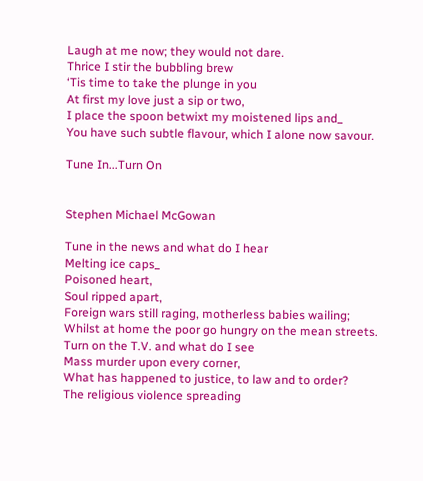Laugh at me now; they would not dare.
Thrice I stir the bubbling brew
‘Tis time to take the plunge in you
At first my love just a sip or two,
I place the spoon betwixt my moistened lips and_
You have such subtle flavour, which I alone now savour.

Tune In...Turn On


Stephen Michael McGowan

Tune in the news and what do I hear
Melting ice caps_
Poisoned heart,
Soul ripped apart,
Foreign wars still raging, motherless babies wailing;
Whilst at home the poor go hungry on the mean streets.
Turn on the T.V. and what do I see
Mass murder upon every corner,
What has happened to justice, to law and to order?
The religious violence spreading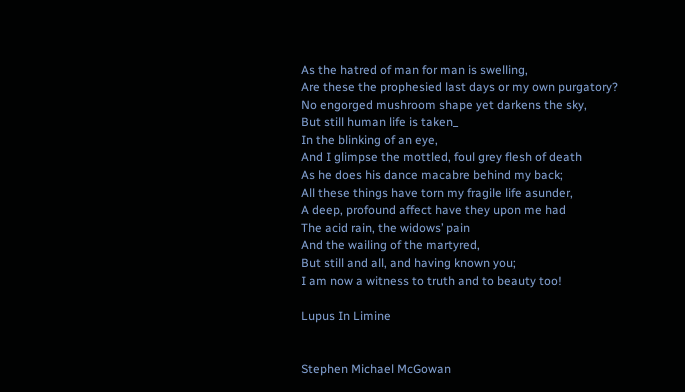As the hatred of man for man is swelling,
Are these the prophesied last days or my own purgatory?
No engorged mushroom shape yet darkens the sky,
But still human life is taken_
In the blinking of an eye,
And I glimpse the mottled, foul grey flesh of death
As he does his dance macabre behind my back;
All these things have torn my fragile life asunder,
A deep, profound affect have they upon me had
The acid rain, the widows’ pain
And the wailing of the martyred,
But still and all, and having known you;
I am now a witness to truth and to beauty too!

Lupus In Limine


Stephen Michael McGowan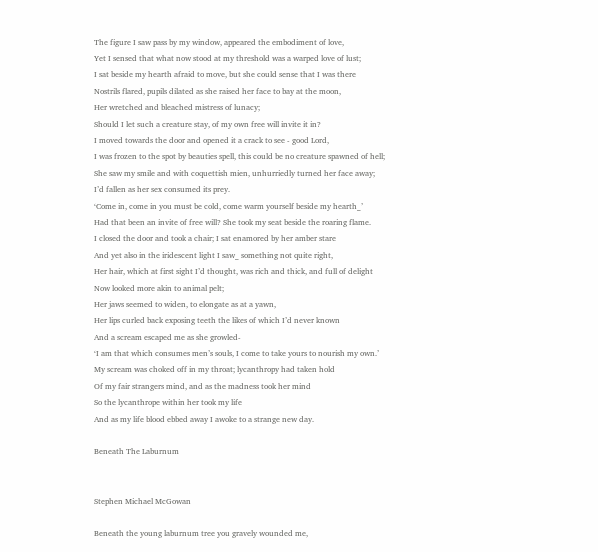The figure I saw pass by my window, appeared the embodiment of love,
Yet I sensed that what now stood at my threshold was a warped love of lust;
I sat beside my hearth afraid to move, but she could sense that I was there
Nostrils flared, pupils dilated as she raised her face to bay at the moon,
Her wretched and bleached mistress of lunacy;
Should I let such a creature stay, of my own free will invite it in?
I moved towards the door and opened it a crack to see - good Lord,
I was frozen to the spot by beauties spell, this could be no creature spawned of hell;
She saw my smile and with coquettish mien, unhurriedly turned her face away;
I’d fallen as her sex consumed its prey.
‘Come in, come in you must be cold, come warm yourself beside my hearth_’
Had that been an invite of free will? She took my seat beside the roaring flame.
I closed the door and took a chair; I sat enamored by her amber stare
And yet also in the iridescent light I saw_ something not quite right,
Her hair, which at first sight I’d thought, was rich and thick, and full of delight
Now looked more akin to animal pelt;
Her jaws seemed to widen, to elongate as at a yawn,
Her lips curled back exposing teeth the likes of which I’d never known
And a scream escaped me as she growled-
‘I am that which consumes men’s souls, I come to take yours to nourish my own.’
My scream was choked off in my throat; lycanthropy had taken hold
Of my fair strangers mind, and as the madness took her mind
So the lycanthrope within her took my life
And as my life blood ebbed away I awoke to a strange new day.

Beneath The Laburnum


Stephen Michael McGowan

Beneath the young laburnum tree you gravely wounded me,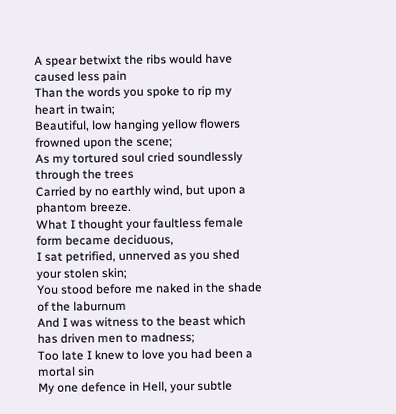A spear betwixt the ribs would have caused less pain
Than the words you spoke to rip my heart in twain;
Beautiful, low hanging yellow flowers frowned upon the scene;
As my tortured soul cried soundlessly through the trees
Carried by no earthly wind, but upon a phantom breeze.
What I thought your faultless female form became deciduous,
I sat petrified, unnerved as you shed your stolen skin;
You stood before me naked in the shade of the laburnum
And I was witness to the beast which has driven men to madness;
Too late I knew to love you had been a mortal sin
My one defence in Hell, your subtle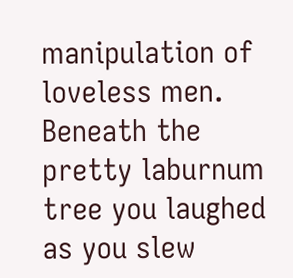manipulation of loveless men.
Beneath the pretty laburnum tree you laughed as you slew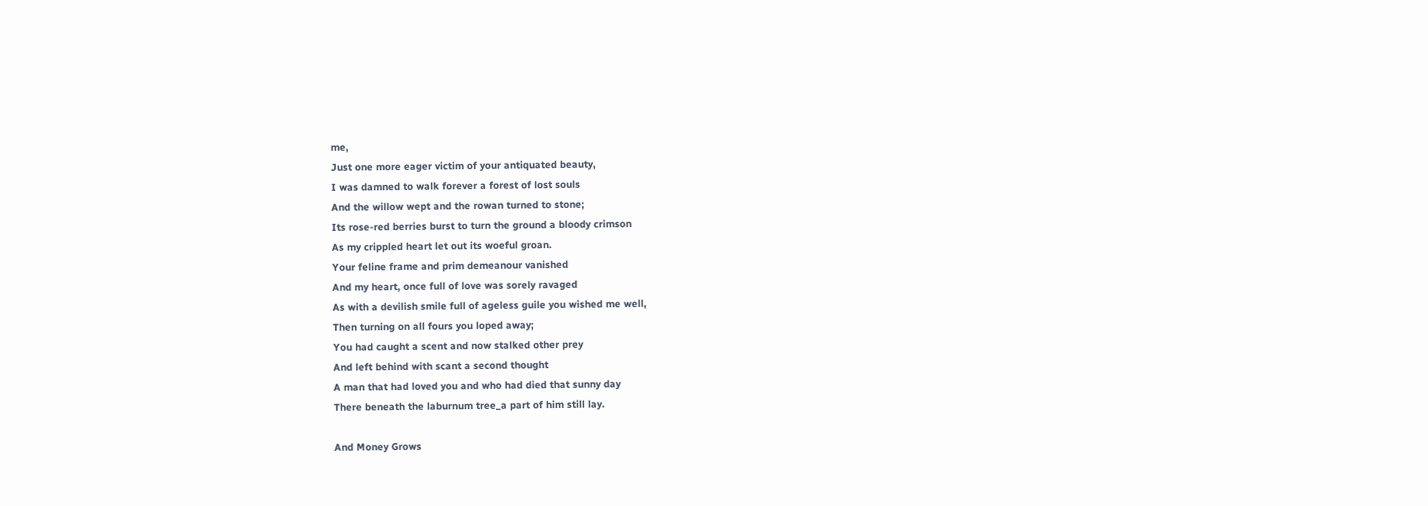me,
Just one more eager victim of your antiquated beauty,
I was damned to walk forever a forest of lost souls
And the willow wept and the rowan turned to stone;
Its rose-red berries burst to turn the ground a bloody crimson
As my crippled heart let out its woeful groan.
Your feline frame and prim demeanour vanished
And my heart, once full of love was sorely ravaged
As with a devilish smile full of ageless guile you wished me well,
Then turning on all fours you loped away;
You had caught a scent and now stalked other prey
And left behind with scant a second thought
A man that had loved you and who had died that sunny day
There beneath the laburnum tree_a part of him still lay.

And Money Grows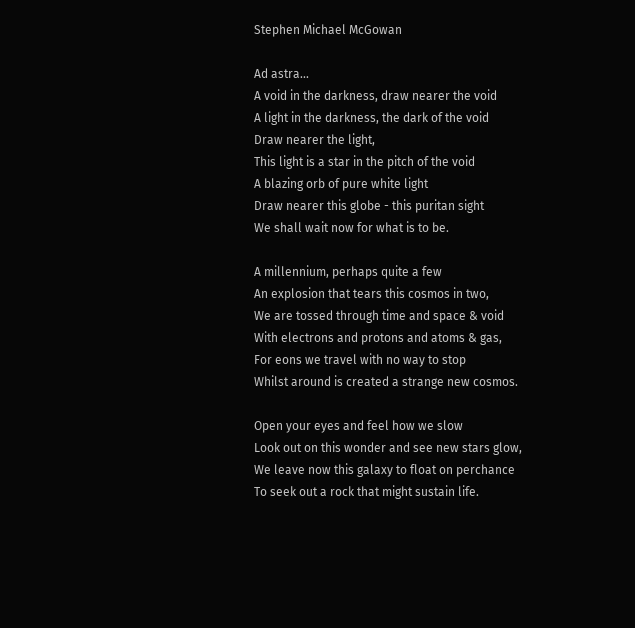Stephen Michael McGowan

Ad astra...
A void in the darkness, draw nearer the void
A light in the darkness, the dark of the void
Draw nearer the light,
This light is a star in the pitch of the void
A blazing orb of pure white light
Draw nearer this globe - this puritan sight
We shall wait now for what is to be.

A millennium, perhaps quite a few
An explosion that tears this cosmos in two,
We are tossed through time and space & void
With electrons and protons and atoms & gas,
For eons we travel with no way to stop
Whilst around is created a strange new cosmos.

Open your eyes and feel how we slow
Look out on this wonder and see new stars glow,
We leave now this galaxy to float on perchance
To seek out a rock that might sustain life.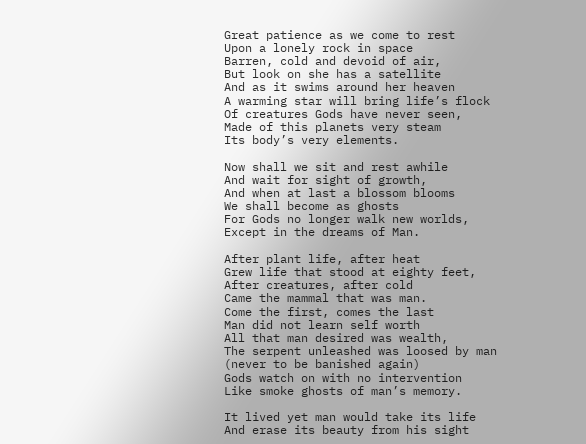Great patience as we come to rest
Upon a lonely rock in space
Barren, cold and devoid of air,
But look on she has a satellite
And as it swims around her heaven
A warming star will bring life’s flock
Of creatures Gods have never seen,
Made of this planets very steam
Its body’s very elements.

Now shall we sit and rest awhile
And wait for sight of growth,
And when at last a blossom blooms
We shall become as ghosts
For Gods no longer walk new worlds,
Except in the dreams of Man.

After plant life, after heat
Grew life that stood at eighty feet,
After creatures, after cold
Came the mammal that was man.
Come the first, comes the last
Man did not learn self worth
All that man desired was wealth,
The serpent unleashed was loosed by man (never to be banished again)
Gods watch on with no intervention
Like smoke ghosts of man’s memory.

It lived yet man would take its life
And erase its beauty from his sight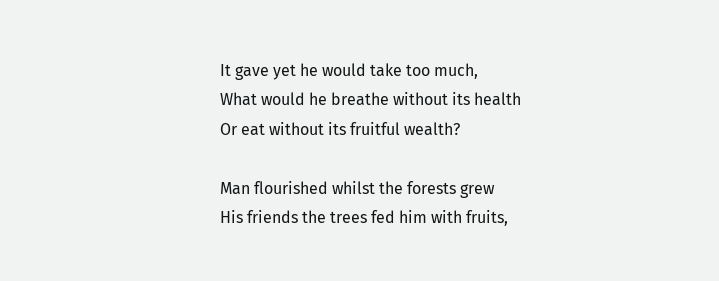It gave yet he would take too much,
What would he breathe without its health
Or eat without its fruitful wealth?

Man flourished whilst the forests grew
His friends the trees fed him with fruits,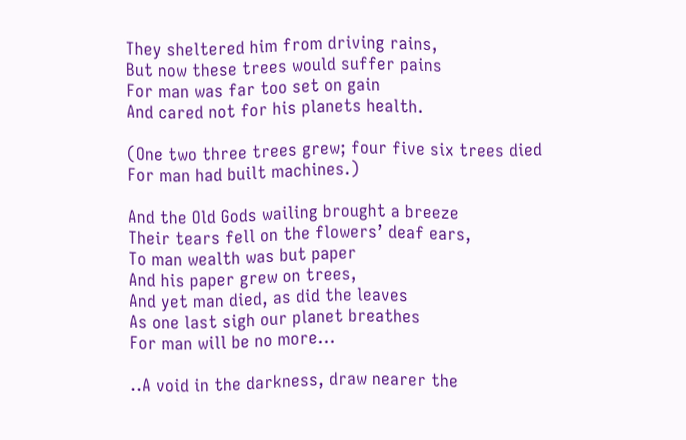They sheltered him from driving rains,
But now these trees would suffer pains
For man was far too set on gain
And cared not for his planets health.

(One two three trees grew; four five six trees died
For man had built machines.)

And the Old Gods wailing brought a breeze
Their tears fell on the flowers’ deaf ears,
To man wealth was but paper
And his paper grew on trees,
And yet man died, as did the leaves
As one last sigh our planet breathes
For man will be no more...

..A void in the darkness, draw nearer the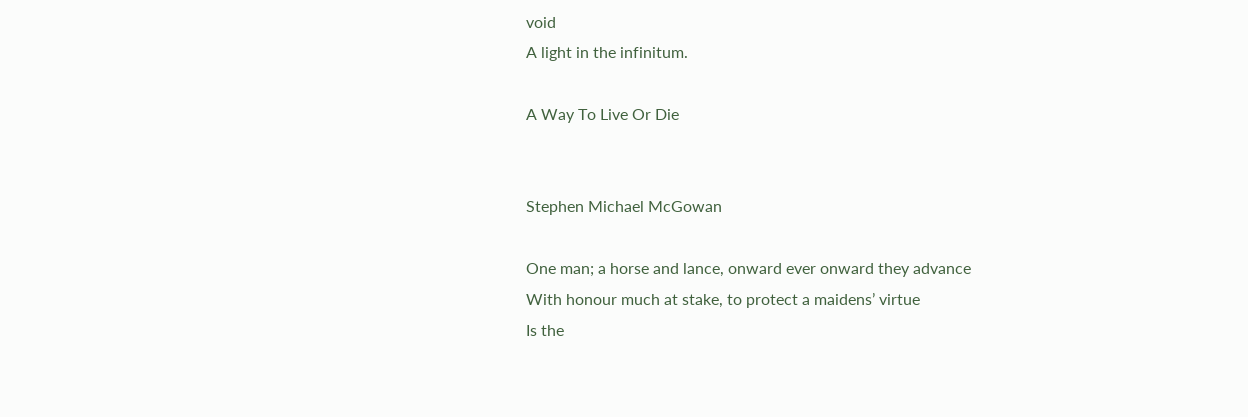void
A light in the infinitum.

A Way To Live Or Die


Stephen Michael McGowan

One man; a horse and lance, onward ever onward they advance
With honour much at stake, to protect a maidens’ virtue
Is the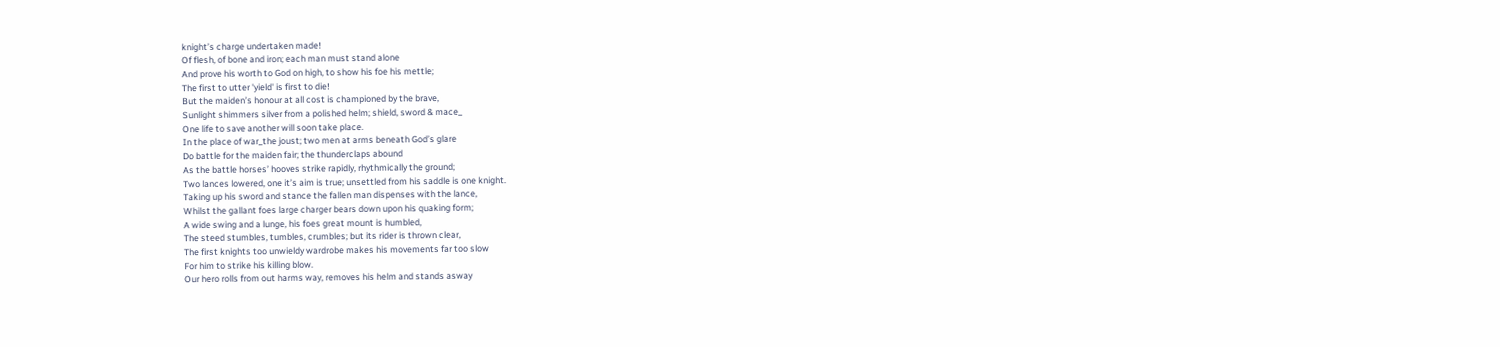knight’s charge undertaken made!
Of flesh, of bone and iron; each man must stand alone
And prove his worth to God on high, to show his foe his mettle;
The first to utter 'yield' is first to die!
But the maiden’s honour at all cost is championed by the brave,
Sunlight shimmers silver from a polished helm; shield, sword & mace_
One life to save another will soon take place.
In the place of war_the joust; two men at arms beneath God’s glare
Do battle for the maiden fair; the thunderclaps abound
As the battle horses’ hooves strike rapidly, rhythmically the ground;
Two lances lowered, one it’s aim is true; unsettled from his saddle is one knight.
Taking up his sword and stance the fallen man dispenses with the lance,
Whilst the gallant foes large charger bears down upon his quaking form;
A wide swing and a lunge, his foes great mount is humbled,
The steed stumbles, tumbles, crumbles; but its rider is thrown clear,
The first knights too unwieldy wardrobe makes his movements far too slow
For him to strike his killing blow.
Our hero rolls from out harms way, removes his helm and stands asway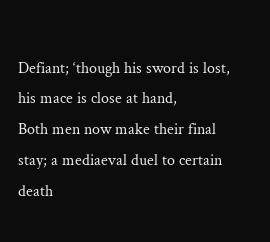Defiant; ‘though his sword is lost, his mace is close at hand,
Both men now make their final stay; a mediaeval duel to certain death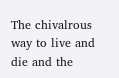The chivalrous way to live and die and the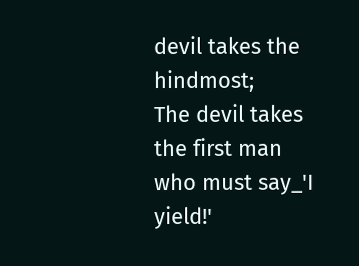devil takes the hindmost;
The devil takes the first man who must say_'I yield!'